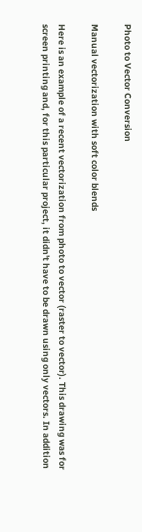Photo to Vector Conversion

Manual vectorization with soft color blends

Here is an example of a recent vectorization from photo to vector (raster to vector). This drawing was for screen printing and, for this particular project, it didn't have to be drawn using only vectors. In addition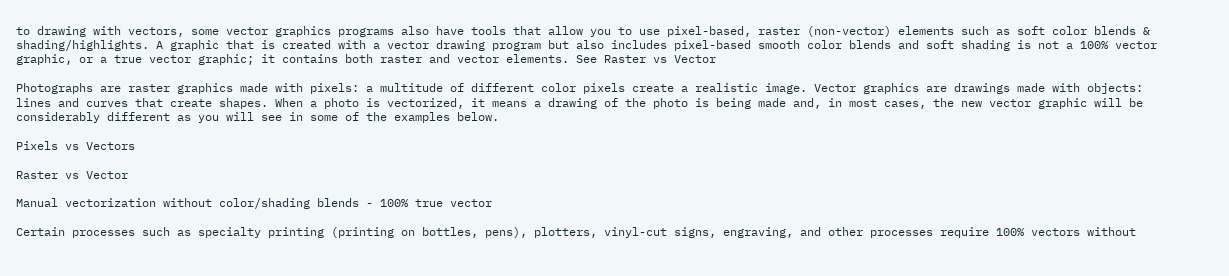to drawing with vectors, some vector graphics programs also have tools that allow you to use pixel-based, raster (non-vector) elements such as soft color blends & shading/highlights. A graphic that is created with a vector drawing program but also includes pixel-based smooth color blends and soft shading is not a 100% vector graphic, or a true vector graphic; it contains both raster and vector elements. See Raster vs Vector

Photographs are raster graphics made with pixels: a multitude of different color pixels create a realistic image. Vector graphics are drawings made with objects: lines and curves that create shapes. When a photo is vectorized, it means a drawing of the photo is being made and, in most cases, the new vector graphic will be considerably different as you will see in some of the examples below.

Pixels vs Vectors

Raster vs Vector

Manual vectorization without color/shading blends - 100% true vector

Certain processes such as specialty printing (printing on bottles, pens), plotters, vinyl-cut signs, engraving, and other processes require 100% vectors without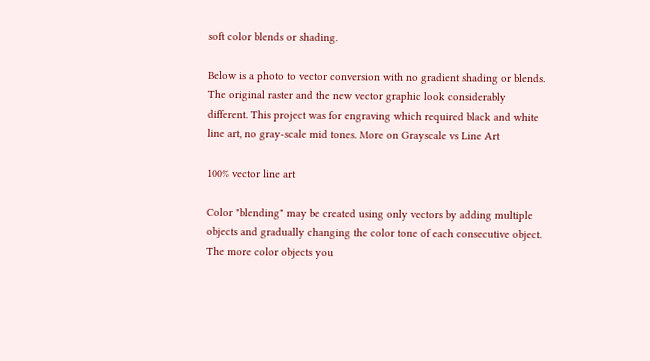soft color blends or shading.

Below is a photo to vector conversion with no gradient shading or blends. The original raster and the new vector graphic look considerably different. This project was for engraving which required black and white line art, no gray-scale mid tones. More on Grayscale vs Line Art

100% vector line art

Color "blending" may be created using only vectors by adding multiple objects and gradually changing the color tone of each consecutive object. The more color objects you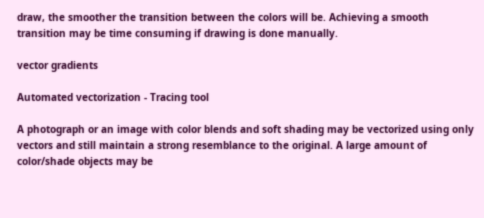draw, the smoother the transition between the colors will be. Achieving a smooth transition may be time consuming if drawing is done manually.

vector gradients

Automated vectorization - Tracing tool

A photograph or an image with color blends and soft shading may be vectorized using only vectors and still maintain a strong resemblance to the original. A large amount of color/shade objects may be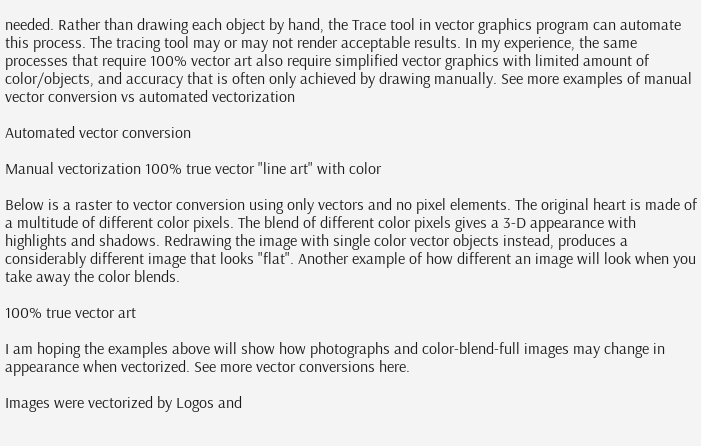needed. Rather than drawing each object by hand, the Trace tool in vector graphics program can automate this process. The tracing tool may or may not render acceptable results. In my experience, the same processes that require 100% vector art also require simplified vector graphics with limited amount of color/objects, and accuracy that is often only achieved by drawing manually. See more examples of manual vector conversion vs automated vectorization

Automated vector conversion

Manual vectorization 100% true vector "line art" with color

Below is a raster to vector conversion using only vectors and no pixel elements. The original heart is made of a multitude of different color pixels. The blend of different color pixels gives a 3-D appearance with highlights and shadows. Redrawing the image with single color vector objects instead, produces a considerably different image that looks "flat". Another example of how different an image will look when you take away the color blends.

100% true vector art

I am hoping the examples above will show how photographs and color-blend-full images may change in appearance when vectorized. See more vector conversions here.

Images were vectorized by Logos and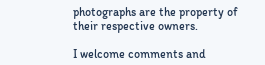photographs are the property of their respective owners.

I welcome comments and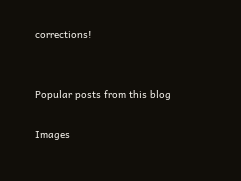corrections!


Popular posts from this blog

Images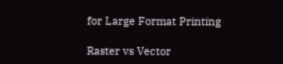for Large Format Printing

Raster vs Vector